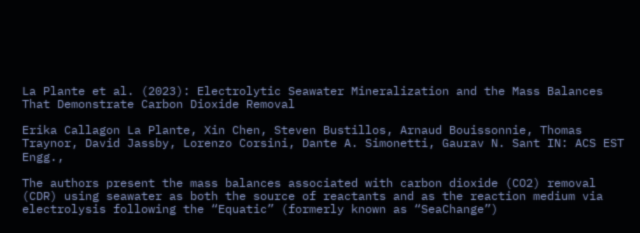La Plante et al. (2023): Electrolytic Seawater Mineralization and the Mass Balances That Demonstrate Carbon Dioxide Removal

Erika Callagon La Plante, Xin Chen, Steven Bustillos, Arnaud Bouissonnie, Thomas Traynor, David Jassby, Lorenzo Corsini, Dante A. Simonetti, Gaurav N. Sant IN: ACS EST Engg.,

The authors present the mass balances associated with carbon dioxide (CO2) removal (CDR) using seawater as both the source of reactants and as the reaction medium via electrolysis following the “Equatic” (formerly known as “SeaChange”)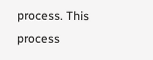process. This process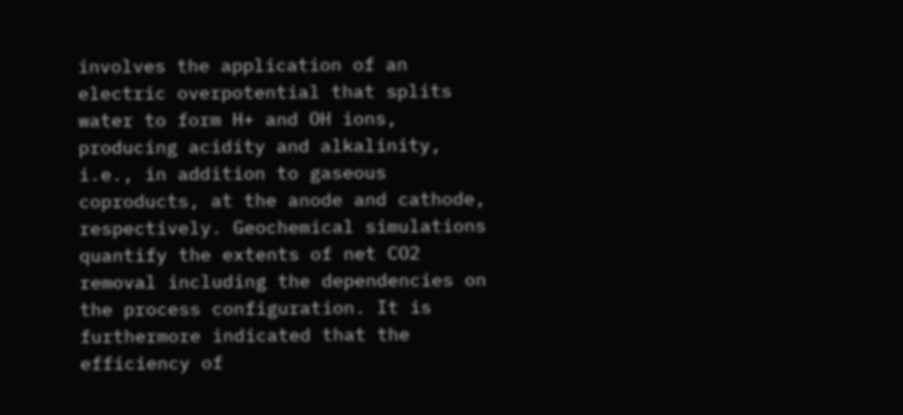involves the application of an electric overpotential that splits water to form H+ and OH ions, producing acidity and alkalinity, i.e., in addition to gaseous coproducts, at the anode and cathode, respectively. Geochemical simulations quantify the extents of net CO2 removal including the dependencies on the process configuration. It is furthermore indicated that the efficiency of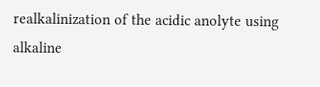realkalinization of the acidic anolyte using alkaline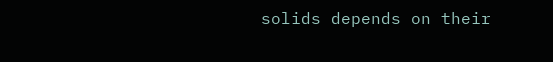solids depends on their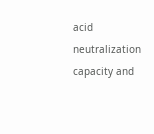acid neutralization capacity and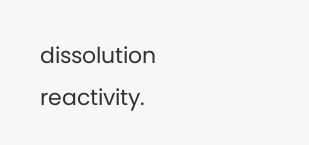dissolution reactivity.